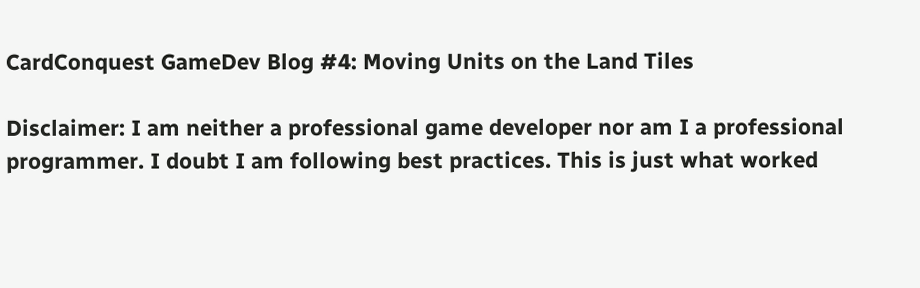CardConquest GameDev Blog #4: Moving Units on the Land Tiles

Disclaimer: I am neither a professional game developer nor am I a professional programmer. I doubt I am following best practices. This is just what worked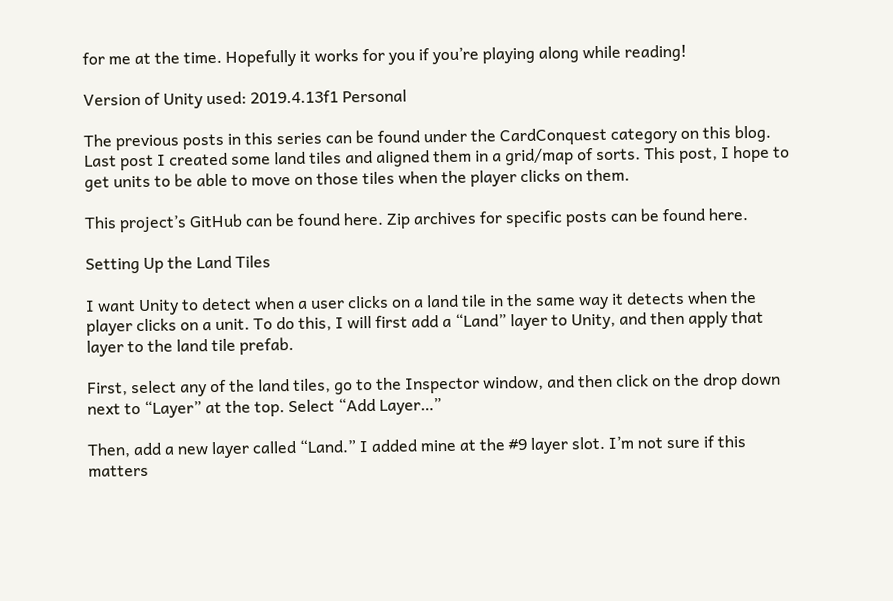for me at the time. Hopefully it works for you if you’re playing along while reading!

Version of Unity used: 2019.4.13f1 Personal

The previous posts in this series can be found under the CardConquest category on this blog. Last post I created some land tiles and aligned them in a grid/map of sorts. This post, I hope to get units to be able to move on those tiles when the player clicks on them.

This project’s GitHub can be found here. Zip archives for specific posts can be found here.

Setting Up the Land Tiles

I want Unity to detect when a user clicks on a land tile in the same way it detects when the player clicks on a unit. To do this, I will first add a “Land” layer to Unity, and then apply that layer to the land tile prefab.

First, select any of the land tiles, go to the Inspector window, and then click on the drop down next to “Layer” at the top. Select “Add Layer…”

Then, add a new layer called “Land.” I added mine at the #9 layer slot. I’m not sure if this matters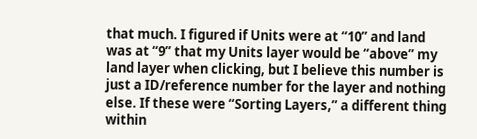that much. I figured if Units were at “10” and land was at “9” that my Units layer would be “above” my land layer when clicking, but I believe this number is just a ID/reference number for the layer and nothing else. If these were “Sorting Layers,” a different thing within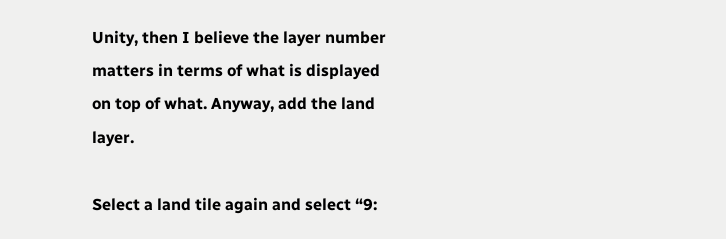Unity, then I believe the layer number matters in terms of what is displayed on top of what. Anyway, add the land layer.

Select a land tile again and select “9: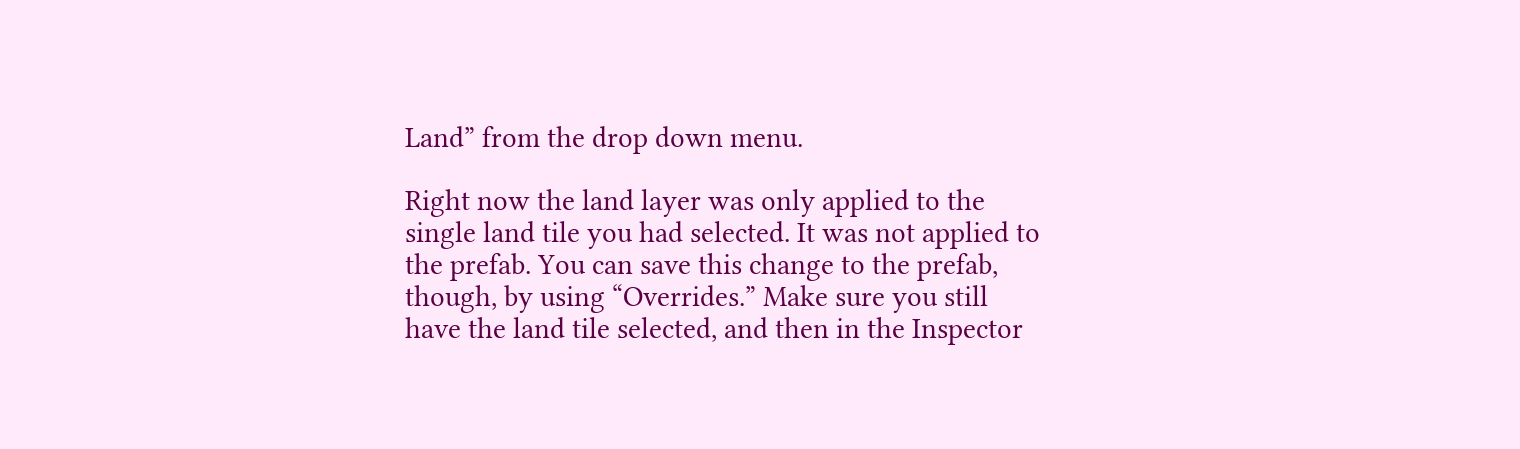Land” from the drop down menu.

Right now the land layer was only applied to the single land tile you had selected. It was not applied to the prefab. You can save this change to the prefab, though, by using “Overrides.” Make sure you still have the land tile selected, and then in the Inspector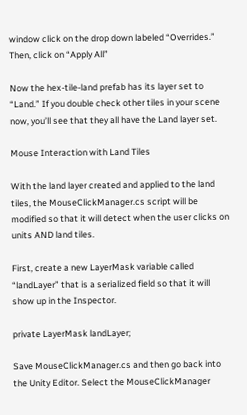window click on the drop down labeled “Overrides.” Then, click on “Apply All”

Now the hex-tile-land prefab has its layer set to “Land.” If you double check other tiles in your scene now, you’ll see that they all have the Land layer set.

Mouse Interaction with Land Tiles

With the land layer created and applied to the land tiles, the MouseClickManager.cs script will be modified so that it will detect when the user clicks on units AND land tiles.

First, create a new LayerMask variable called “landLayer” that is a serialized field so that it will show up in the Inspector.

private LayerMask landLayer;

Save MouseClickManager.cs and then go back into the Unity Editor. Select the MouseClickManager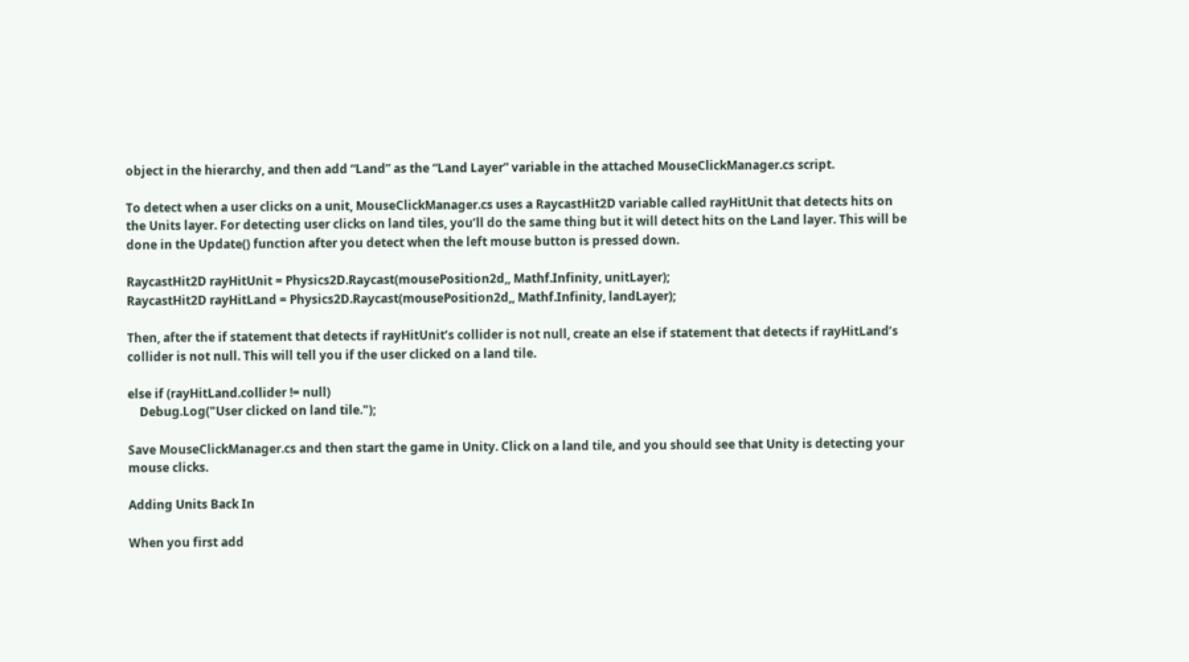object in the hierarchy, and then add “Land” as the “Land Layer” variable in the attached MouseClickManager.cs script.

To detect when a user clicks on a unit, MouseClickManager.cs uses a RaycastHit2D variable called rayHitUnit that detects hits on the Units layer. For detecting user clicks on land tiles, you’ll do the same thing but it will detect hits on the Land layer. This will be done in the Update() function after you detect when the left mouse button is pressed down.

RaycastHit2D rayHitUnit = Physics2D.Raycast(mousePosition2d,, Mathf.Infinity, unitLayer);
RaycastHit2D rayHitLand = Physics2D.Raycast(mousePosition2d,, Mathf.Infinity, landLayer);

Then, after the if statement that detects if rayHitUnit’s collider is not null, create an else if statement that detects if rayHitLand’s collider is not null. This will tell you if the user clicked on a land tile.

else if (rayHitLand.collider != null)
    Debug.Log("User clicked on land tile.");

Save MouseClickManager.cs and then start the game in Unity. Click on a land tile, and you should see that Unity is detecting your mouse clicks.

Adding Units Back In

When you first add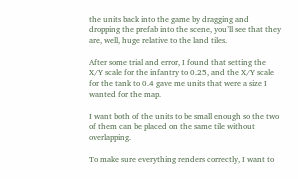the units back into the game by dragging and dropping the prefab into the scene, you’ll see that they are, well, huge relative to the land tiles.

After some trial and error, I found that setting the X/Y scale for the infantry to 0.25, and the X/Y scale for the tank to 0.4 gave me units that were a size I wanted for the map.

I want both of the units to be small enough so the two of them can be placed on the same tile without overlapping.

To make sure everything renders correctly, I want to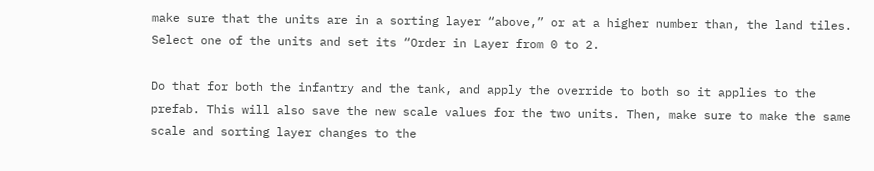make sure that the units are in a sorting layer “above,” or at a higher number than, the land tiles. Select one of the units and set its “Order in Layer from 0 to 2.

Do that for both the infantry and the tank, and apply the override to both so it applies to the prefab. This will also save the new scale values for the two units. Then, make sure to make the same scale and sorting layer changes to the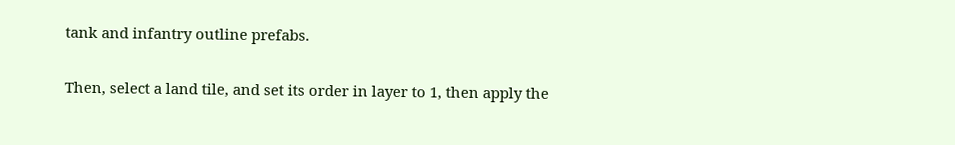tank and infantry outline prefabs.

Then, select a land tile, and set its order in layer to 1, then apply the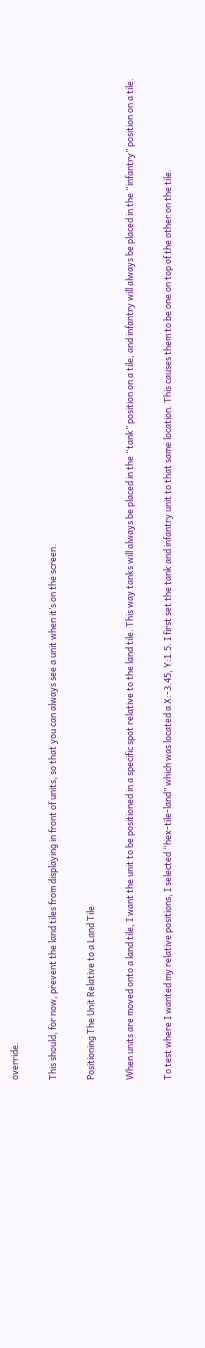override.

This should, for now, prevent the land tiles from displaying in front of units, so that you can always see a unit when it’s on the screen.

Positioning The Unit Relative to a Land Tile

When units are moved onto a land tile, I want the unit to be positioned in a specific spot relative to the land tile. This way tanks will always be placed in the “tank” position on a tile, and infantry will always be placed in the “infantry” position on a tile.

To test where I wanted my relative positions, I selected “hex-tile-land” which was located a X:-3.45, Y:1.5. I first set the tank and infantry unit to that same location. This causes them to be one on top of the other on the tile.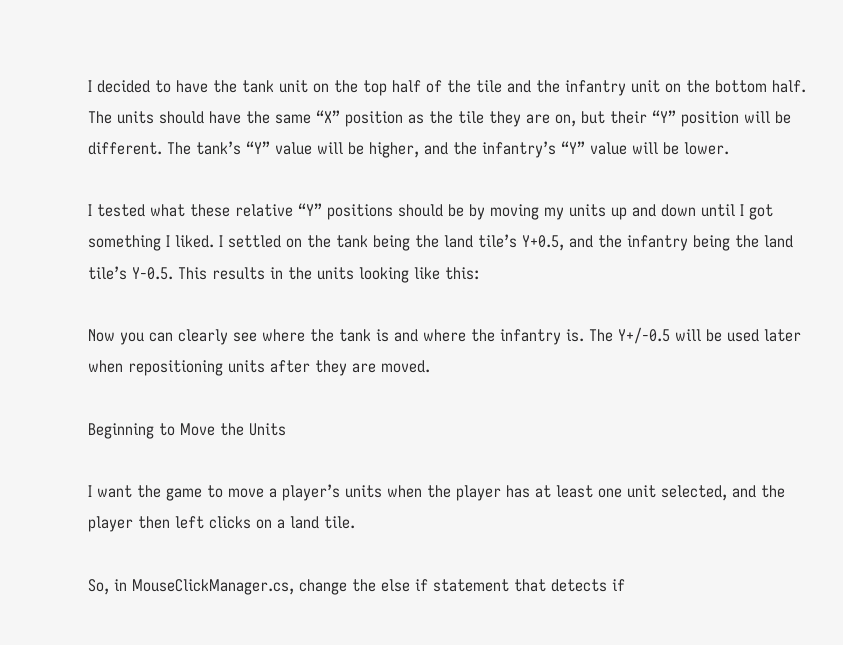I decided to have the tank unit on the top half of the tile and the infantry unit on the bottom half. The units should have the same “X” position as the tile they are on, but their “Y” position will be different. The tank’s “Y” value will be higher, and the infantry’s “Y” value will be lower.

I tested what these relative “Y” positions should be by moving my units up and down until I got something I liked. I settled on the tank being the land tile’s Y+0.5, and the infantry being the land tile’s Y-0.5. This results in the units looking like this:

Now you can clearly see where the tank is and where the infantry is. The Y+/-0.5 will be used later when repositioning units after they are moved.

Beginning to Move the Units

I want the game to move a player’s units when the player has at least one unit selected, and the player then left clicks on a land tile.

So, in MouseClickManager.cs, change the else if statement that detects if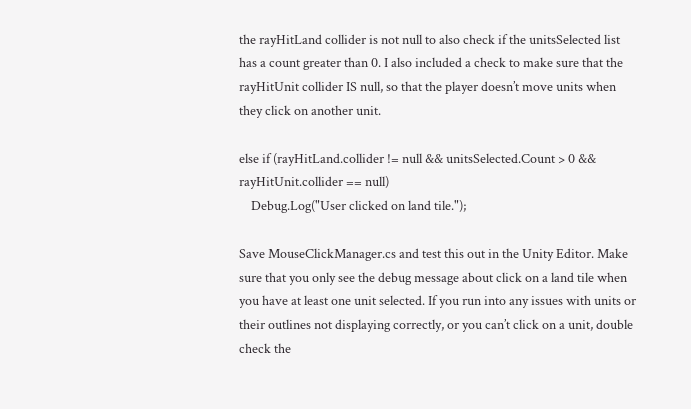the rayHitLand collider is not null to also check if the unitsSelected list has a count greater than 0. I also included a check to make sure that the rayHitUnit collider IS null, so that the player doesn’t move units when they click on another unit.

else if (rayHitLand.collider != null && unitsSelected.Count > 0 && rayHitUnit.collider == null)
    Debug.Log("User clicked on land tile.");

Save MouseClickManager.cs and test this out in the Unity Editor. Make sure that you only see the debug message about click on a land tile when you have at least one unit selected. If you run into any issues with units or their outlines not displaying correctly, or you can’t click on a unit, double check the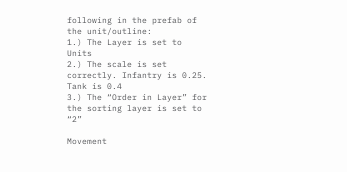following in the prefab of the unit/outline:
1.) The Layer is set to Units
2.) The scale is set correctly. Infantry is 0.25. Tank is 0.4
3.) The “Order in Layer” for the sorting layer is set to “2”

Movement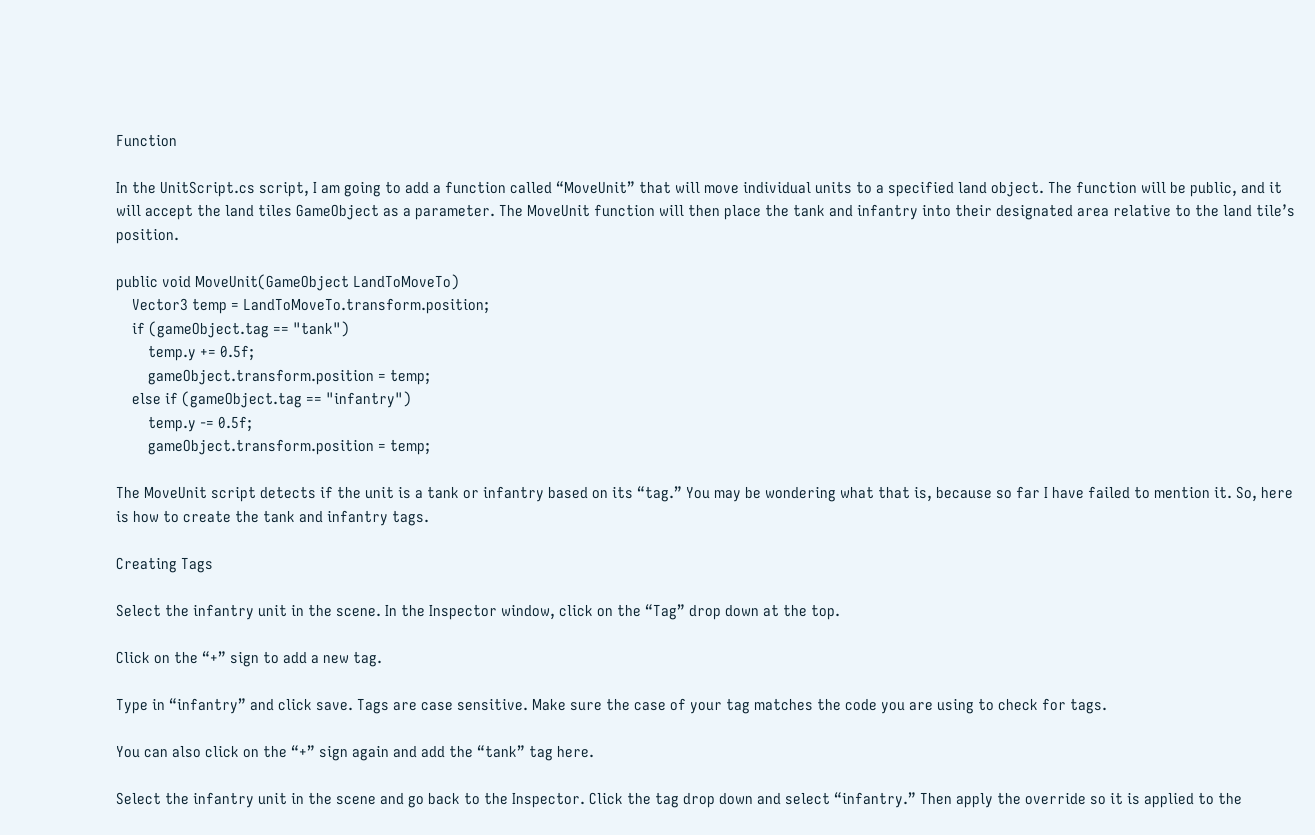Function

In the UnitScript.cs script, I am going to add a function called “MoveUnit” that will move individual units to a specified land object. The function will be public, and it will accept the land tiles GameObject as a parameter. The MoveUnit function will then place the tank and infantry into their designated area relative to the land tile’s position.

public void MoveUnit(GameObject LandToMoveTo)
    Vector3 temp = LandToMoveTo.transform.position;
    if (gameObject.tag == "tank")
        temp.y += 0.5f;
        gameObject.transform.position = temp;
    else if (gameObject.tag == "infantry")
        temp.y -= 0.5f;
        gameObject.transform.position = temp;

The MoveUnit script detects if the unit is a tank or infantry based on its “tag.” You may be wondering what that is, because so far I have failed to mention it. So, here is how to create the tank and infantry tags.

Creating Tags

Select the infantry unit in the scene. In the Inspector window, click on the “Tag” drop down at the top.

Click on the “+” sign to add a new tag.

Type in “infantry” and click save. Tags are case sensitive. Make sure the case of your tag matches the code you are using to check for tags.

You can also click on the “+” sign again and add the “tank” tag here.

Select the infantry unit in the scene and go back to the Inspector. Click the tag drop down and select “infantry.” Then apply the override so it is applied to the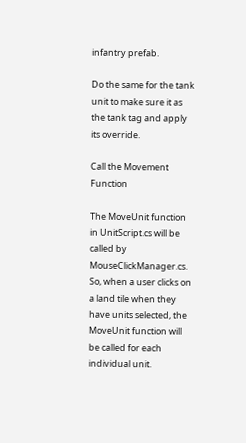infantry prefab.

Do the same for the tank unit to make sure it as the tank tag and apply its override.

Call the Movement Function

The MoveUnit function in UnitScript.cs will be called by MouseClickManager.cs. So, when a user clicks on a land tile when they have units selected, the MoveUnit function will be called for each individual unit.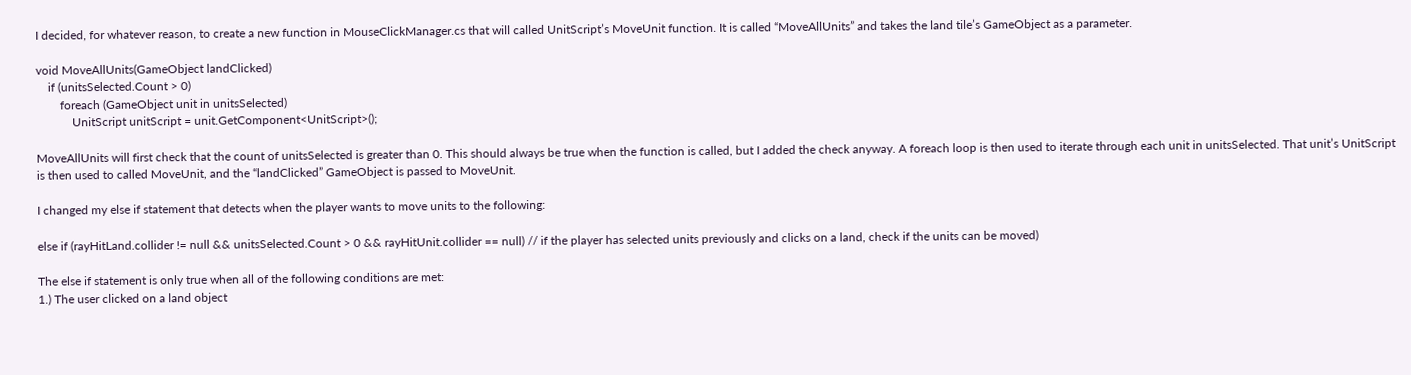I decided, for whatever reason, to create a new function in MouseClickManager.cs that will called UnitScript’s MoveUnit function. It is called “MoveAllUnits” and takes the land tile’s GameObject as a parameter.

void MoveAllUnits(GameObject landClicked)
    if (unitsSelected.Count > 0)
        foreach (GameObject unit in unitsSelected)
            UnitScript unitScript = unit.GetComponent<UnitScript>();

MoveAllUnits will first check that the count of unitsSelected is greater than 0. This should always be true when the function is called, but I added the check anyway. A foreach loop is then used to iterate through each unit in unitsSelected. That unit’s UnitScript is then used to called MoveUnit, and the “landClicked” GameObject is passed to MoveUnit.

I changed my else if statement that detects when the player wants to move units to the following:

else if (rayHitLand.collider != null && unitsSelected.Count > 0 && rayHitUnit.collider == null) // if the player has selected units previously and clicks on a land, check if the units can be moved)

The else if statement is only true when all of the following conditions are met:
1.) The user clicked on a land object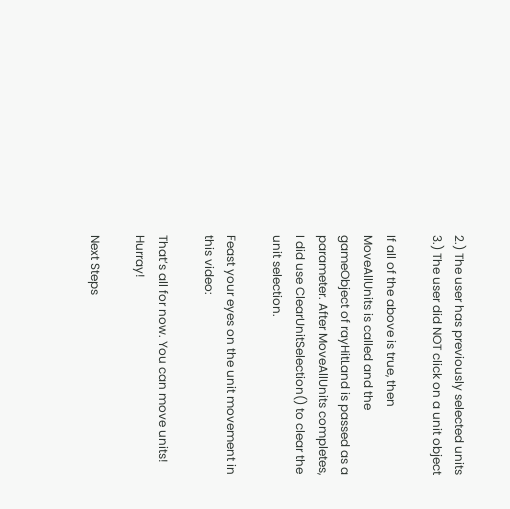2.) The user has previously selected units
3.) The user did NOT click on a unit object

If all of the above is true, then MoveAllUnits is called and the gameObject of rayHitLand is passed as a parameter. After MoveAllUnits completes, I did use ClearUnitSelection() to clear the unit selection.

Feast your eyes on the unit movement in this video:

That’s all for now. You can move units! Hurray!

Next Steps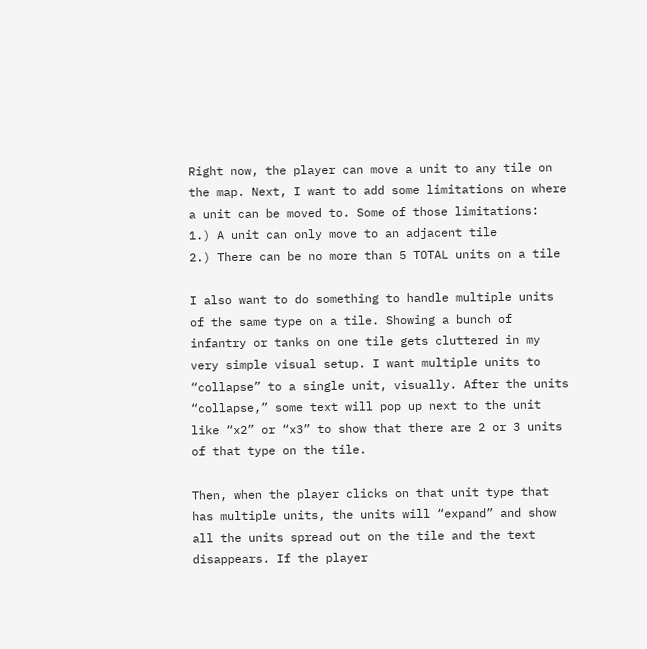Right now, the player can move a unit to any tile on the map. Next, I want to add some limitations on where a unit can be moved to. Some of those limitations:
1.) A unit can only move to an adjacent tile
2.) There can be no more than 5 TOTAL units on a tile

I also want to do something to handle multiple units of the same type on a tile. Showing a bunch of infantry or tanks on one tile gets cluttered in my very simple visual setup. I want multiple units to “collapse” to a single unit, visually. After the units “collapse,” some text will pop up next to the unit like “x2” or “x3” to show that there are 2 or 3 units of that type on the tile.

Then, when the player clicks on that unit type that has multiple units, the units will “expand” and show all the units spread out on the tile and the text disappears. If the player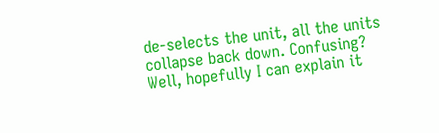de-selects the unit, all the units collapse back down. Confusing? Well, hopefully I can explain it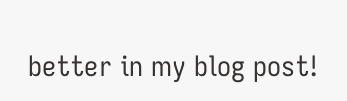better in my blog post!